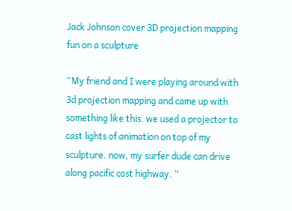Jack Johnson cover 3D projection mapping fun on a sculpture

“My friend and I were playing around with 3d projection mapping and came up with something like this. we used a projector to cast lights of animation on top of my sculpture. now, my surfer dude can drive along pacific cost highway. “